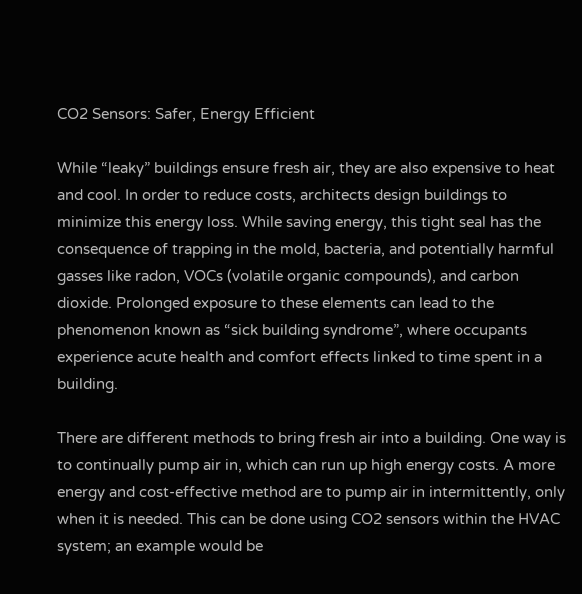CO2 Sensors: Safer, Energy Efficient

While “leaky” buildings ensure fresh air, they are also expensive to heat and cool. In order to reduce costs, architects design buildings to minimize this energy loss. While saving energy, this tight seal has the consequence of trapping in the mold, bacteria, and potentially harmful gasses like radon, VOCs (volatile organic compounds), and carbon dioxide. Prolonged exposure to these elements can lead to the phenomenon known as “sick building syndrome”, where occupants experience acute health and comfort effects linked to time spent in a building.

There are different methods to bring fresh air into a building. One way is to continually pump air in, which can run up high energy costs. A more energy and cost-effective method are to pump air in intermittently, only when it is needed. This can be done using CO2 sensors within the HVAC system; an example would be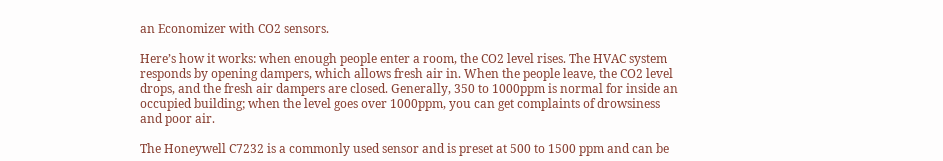an Economizer with CO2 sensors.

Here’s how it works: when enough people enter a room, the CO2 level rises. The HVAC system responds by opening dampers, which allows fresh air in. When the people leave, the CO2 level drops, and the fresh air dampers are closed. Generally, 350 to 1000ppm is normal for inside an occupied building; when the level goes over 1000ppm, you can get complaints of drowsiness and poor air.

The Honeywell C7232 is a commonly used sensor and is preset at 500 to 1500 ppm and can be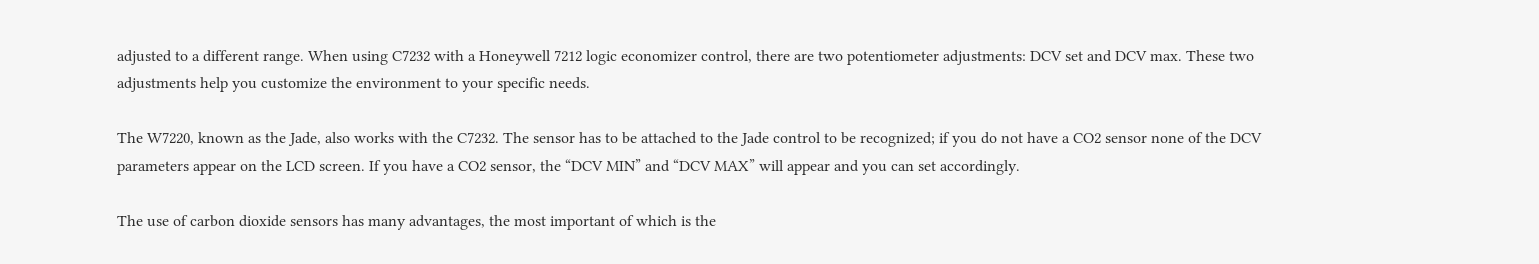adjusted to a different range. When using C7232 with a Honeywell 7212 logic economizer control, there are two potentiometer adjustments: DCV set and DCV max. These two adjustments help you customize the environment to your specific needs.

The W7220, known as the Jade, also works with the C7232. The sensor has to be attached to the Jade control to be recognized; if you do not have a CO2 sensor none of the DCV parameters appear on the LCD screen. If you have a CO2 sensor, the “DCV MIN” and “DCV MAX” will appear and you can set accordingly.

The use of carbon dioxide sensors has many advantages, the most important of which is the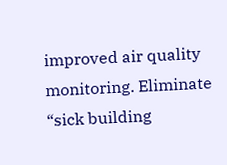improved air quality monitoring. Eliminate “sick building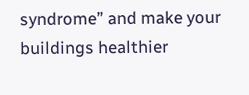syndrome” and make your buildings healthier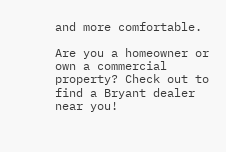and more comfortable.

Are you a homeowner or own a commercial property? Check out to find a Bryant dealer near you!